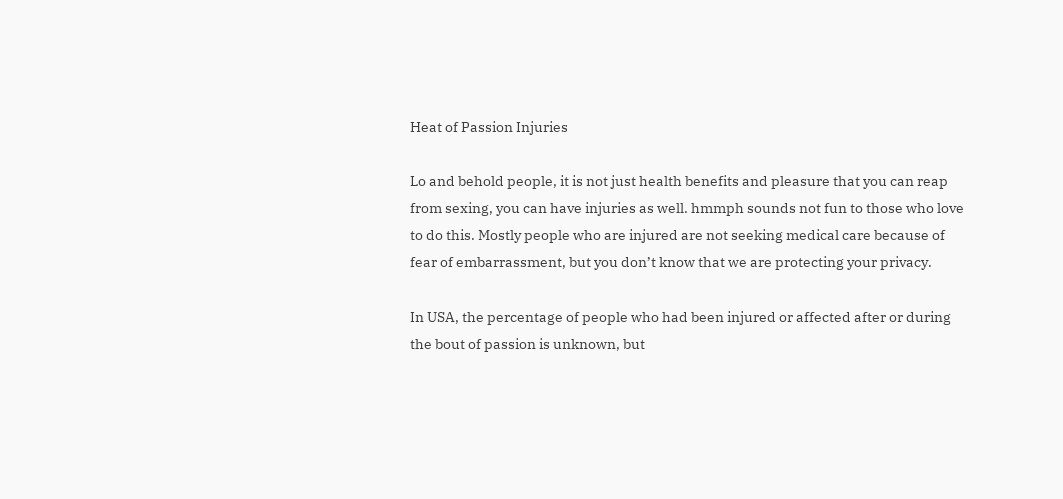Heat of Passion Injuries

Lo and behold people, it is not just health benefits and pleasure that you can reap from sexing, you can have injuries as well. hmmph sounds not fun to those who love to do this. Mostly people who are injured are not seeking medical care because of fear of embarrassment, but you don’t know that we are protecting your privacy.

In USA, the percentage of people who had been injured or affected after or during the bout of passion is unknown, but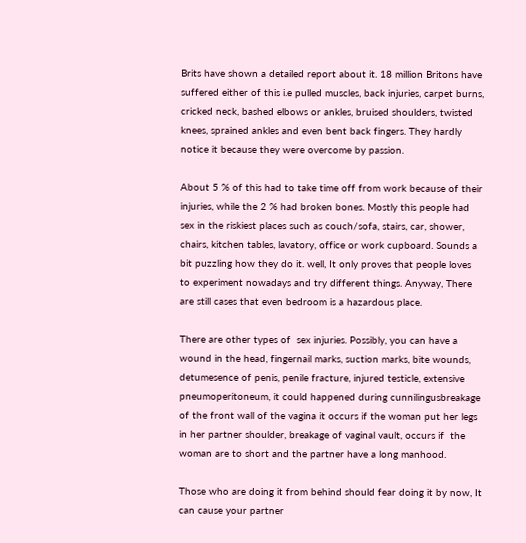Brits have shown a detailed report about it. 18 million Britons have suffered either of this i.e pulled muscles, back injuries, carpet burns, cricked neck, bashed elbows or ankles, bruised shoulders, twisted knees, sprained ankles and even bent back fingers. They hardly notice it because they were overcome by passion.

About 5 % of this had to take time off from work because of their injuries, while the 2 % had broken bones. Mostly this people had sex in the riskiest places such as couch/sofa, stairs, car, shower, chairs, kitchen tables, lavatory, office or work cupboard. Sounds a bit puzzling how they do it. well, It only proves that people loves to experiment nowadays and try different things. Anyway, There are still cases that even bedroom is a hazardous place.

There are other types of  sex injuries. Possibly, you can have a wound in the head, fingernail marks, suction marks, bite wounds, detumesence of penis, penile fracture, injured testicle, extensive pneumoperitoneum, it could happened during cunnilingusbreakage of the front wall of the vagina it occurs if the woman put her legs in her partner shoulder, breakage of vaginal vault, occurs if  the woman are to short and the partner have a long manhood.

Those who are doing it from behind should fear doing it by now, It can cause your partner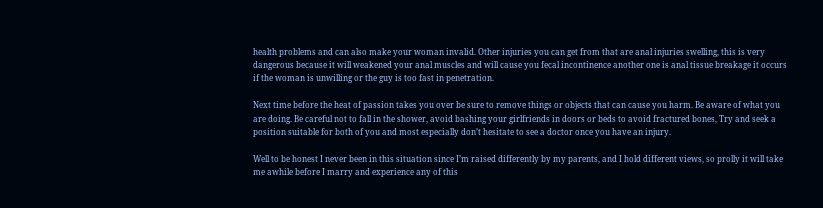health problems and can also make your woman invalid. Other injuries you can get from that are anal injuries swelling, this is very dangerous because it will weakened your anal muscles and will cause you fecal incontinence another one is anal tissue breakage it occurs if the woman is unwilling or the guy is too fast in penetration.

Next time before the heat of passion takes you over be sure to remove things or objects that can cause you harm. Be aware of what you are doing. Be careful not to fall in the shower, avoid bashing your girlfriends in doors or beds to avoid fractured bones, Try and seek a position suitable for both of you and most especially don’t hesitate to see a doctor once you have an injury.

Well to be honest I never been in this situation since I’m raised differently by my parents, and I hold different views, so prolly it will take me awhile before I marry and experience any of this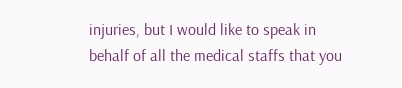injuries, but I would like to speak in behalf of all the medical staffs that you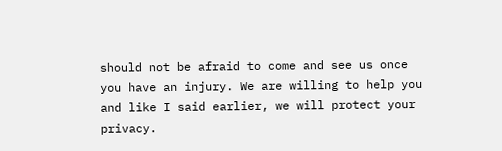should not be afraid to come and see us once you have an injury. We are willing to help you and like I said earlier, we will protect your privacy.